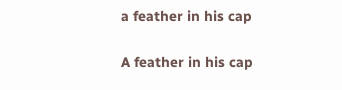a feather in his cap

A feather in his cap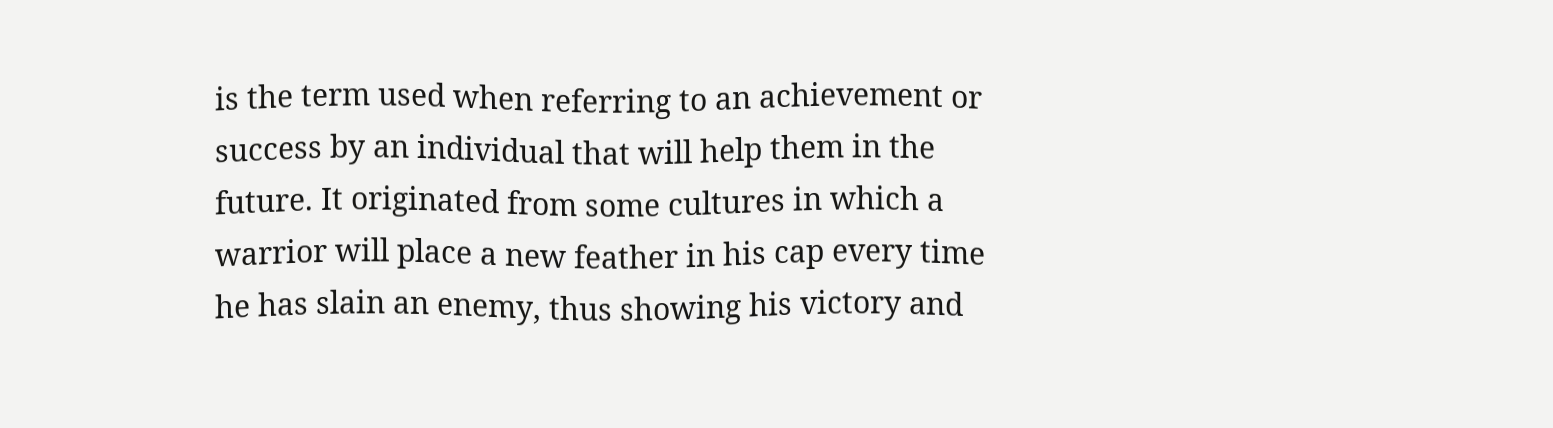is the term used when referring to an achievement or success by an individual that will help them in the future. It originated from some cultures in which a warrior will place a new feather in his cap every time he has slain an enemy, thus showing his victory and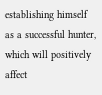establishing himself as a successful hunter, which will positively affect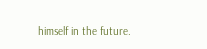himself in the future.